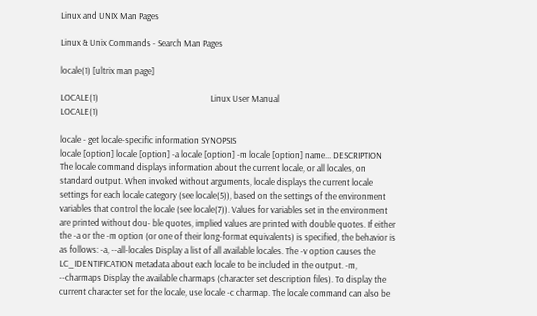Linux and UNIX Man Pages

Linux & Unix Commands - Search Man Pages

locale(1) [ultrix man page]

LOCALE(1)                                                        Linux User Manual                                                       LOCALE(1)

locale - get locale-specific information SYNOPSIS
locale [option] locale [option] -a locale [option] -m locale [option] name... DESCRIPTION
The locale command displays information about the current locale, or all locales, on standard output. When invoked without arguments, locale displays the current locale settings for each locale category (see locale(5)), based on the settings of the environment variables that control the locale (see locale(7)). Values for variables set in the environment are printed without dou- ble quotes, implied values are printed with double quotes. If either the -a or the -m option (or one of their long-format equivalents) is specified, the behavior is as follows: -a, --all-locales Display a list of all available locales. The -v option causes the LC_IDENTIFICATION metadata about each locale to be included in the output. -m, --charmaps Display the available charmaps (character set description files). To display the current character set for the locale, use locale -c charmap. The locale command can also be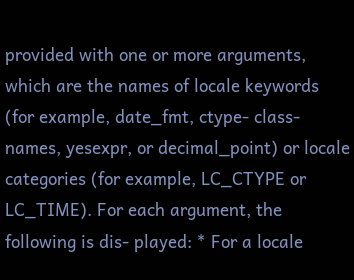provided with one or more arguments, which are the names of locale keywords (for example, date_fmt, ctype- class-names, yesexpr, or decimal_point) or locale categories (for example, LC_CTYPE or LC_TIME). For each argument, the following is dis- played: * For a locale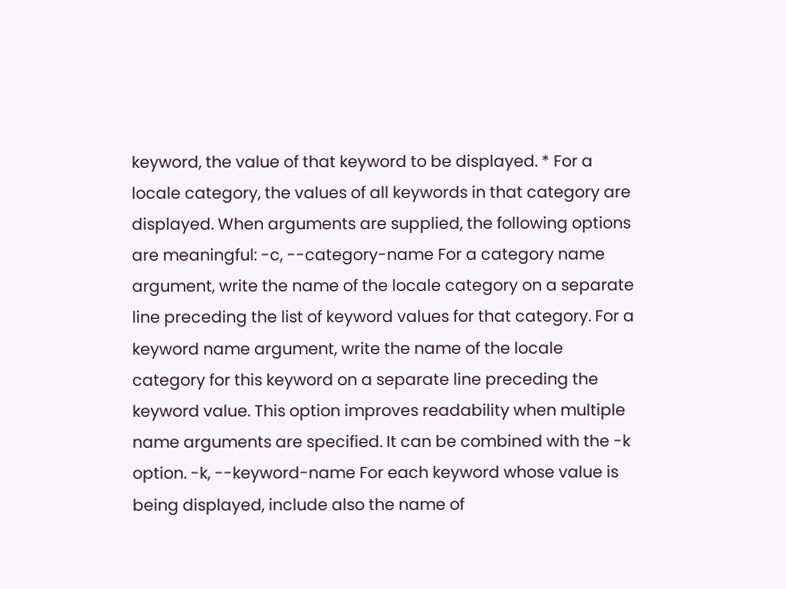keyword, the value of that keyword to be displayed. * For a locale category, the values of all keywords in that category are displayed. When arguments are supplied, the following options are meaningful: -c, --category-name For a category name argument, write the name of the locale category on a separate line preceding the list of keyword values for that category. For a keyword name argument, write the name of the locale category for this keyword on a separate line preceding the keyword value. This option improves readability when multiple name arguments are specified. It can be combined with the -k option. -k, --keyword-name For each keyword whose value is being displayed, include also the name of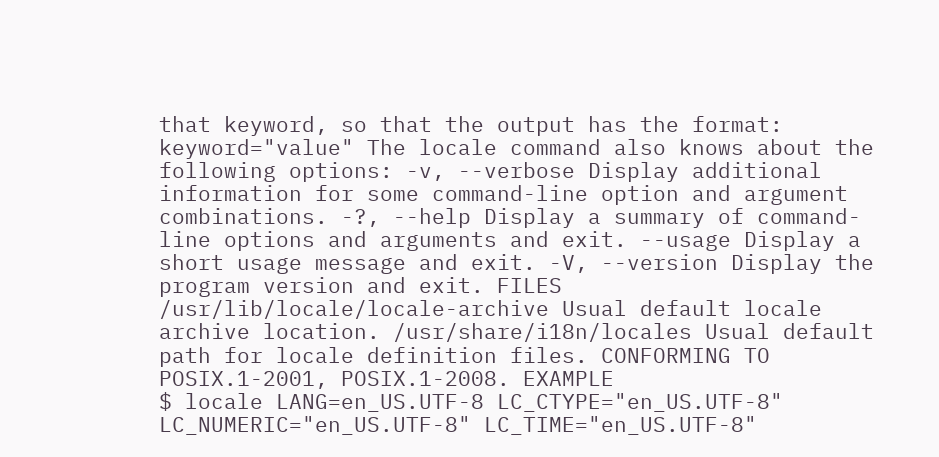that keyword, so that the output has the format: keyword="value" The locale command also knows about the following options: -v, --verbose Display additional information for some command-line option and argument combinations. -?, --help Display a summary of command-line options and arguments and exit. --usage Display a short usage message and exit. -V, --version Display the program version and exit. FILES
/usr/lib/locale/locale-archive Usual default locale archive location. /usr/share/i18n/locales Usual default path for locale definition files. CONFORMING TO
POSIX.1-2001, POSIX.1-2008. EXAMPLE
$ locale LANG=en_US.UTF-8 LC_CTYPE="en_US.UTF-8" LC_NUMERIC="en_US.UTF-8" LC_TIME="en_US.UTF-8"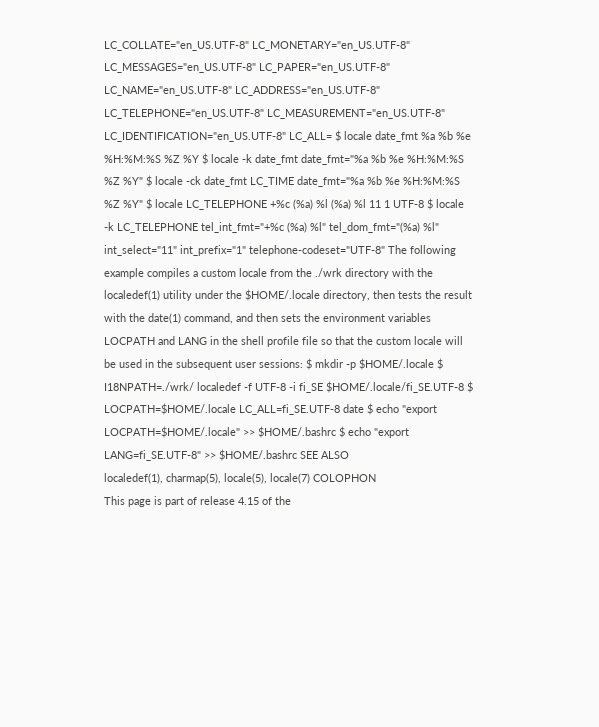LC_COLLATE="en_US.UTF-8" LC_MONETARY="en_US.UTF-8" LC_MESSAGES="en_US.UTF-8" LC_PAPER="en_US.UTF-8" LC_NAME="en_US.UTF-8" LC_ADDRESS="en_US.UTF-8" LC_TELEPHONE="en_US.UTF-8" LC_MEASUREMENT="en_US.UTF-8" LC_IDENTIFICATION="en_US.UTF-8" LC_ALL= $ locale date_fmt %a %b %e %H:%M:%S %Z %Y $ locale -k date_fmt date_fmt="%a %b %e %H:%M:%S %Z %Y" $ locale -ck date_fmt LC_TIME date_fmt="%a %b %e %H:%M:%S %Z %Y" $ locale LC_TELEPHONE +%c (%a) %l (%a) %l 11 1 UTF-8 $ locale -k LC_TELEPHONE tel_int_fmt="+%c (%a) %l" tel_dom_fmt="(%a) %l" int_select="11" int_prefix="1" telephone-codeset="UTF-8" The following example compiles a custom locale from the ./wrk directory with the localedef(1) utility under the $HOME/.locale directory, then tests the result with the date(1) command, and then sets the environment variables LOCPATH and LANG in the shell profile file so that the custom locale will be used in the subsequent user sessions: $ mkdir -p $HOME/.locale $ I18NPATH=./wrk/ localedef -f UTF-8 -i fi_SE $HOME/.locale/fi_SE.UTF-8 $ LOCPATH=$HOME/.locale LC_ALL=fi_SE.UTF-8 date $ echo "export LOCPATH=$HOME/.locale" >> $HOME/.bashrc $ echo "export LANG=fi_SE.UTF-8" >> $HOME/.bashrc SEE ALSO
localedef(1), charmap(5), locale(5), locale(7) COLOPHON
This page is part of release 4.15 of the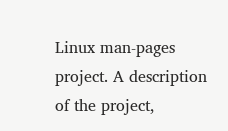Linux man-pages project. A description of the project,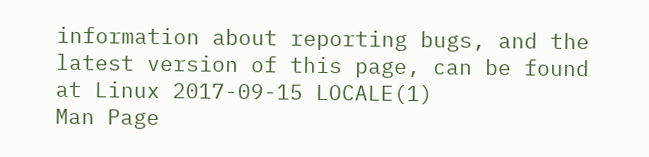information about reporting bugs, and the latest version of this page, can be found at Linux 2017-09-15 LOCALE(1)
Man Page